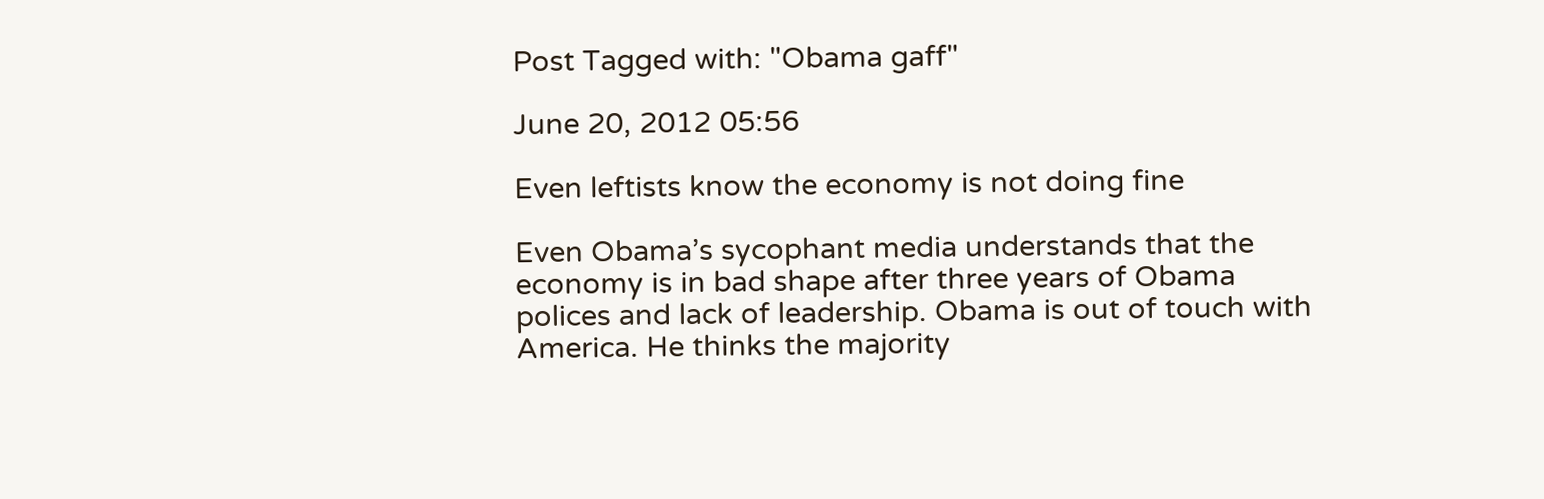Post Tagged with: "Obama gaff"

June 20, 2012 05:56

Even leftists know the economy is not doing fine

Even Obama’s sycophant media understands that the economy is in bad shape after three years of Obama polices and lack of leadership. Obama is out of touch with America. He thinks the majority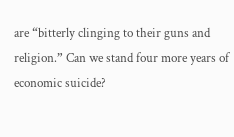are “bitterly clinging to their guns and religion.” Can we stand four more years of economic suicide?